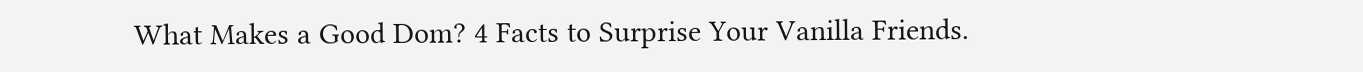What Makes a Good Dom? 4 Facts to Surprise Your Vanilla Friends.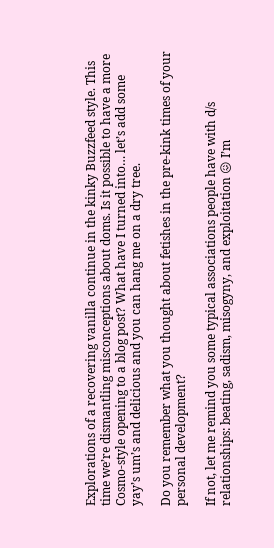Explorations of a recovering vanilla continue in the kinky Buzzfeed style. This time we’re dismantling misconceptions about doms. Is it possible to have a more Cosmo-style opening to a blog post? What have I turned into… let’s add some yay’s um’s and delicious and you can hang me on a dry tree.

Do you remember what you thought about fetishes in the pre-kink times of your personal development?

If not, let me remind you some typical associations people have with d/s relationships: beating, sadism, misogyny, and exploitation 😖 I’m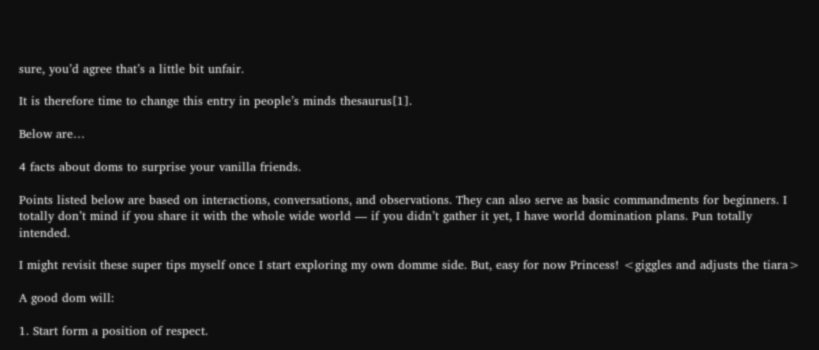sure, you’d agree that’s a little bit unfair.

It is therefore time to change this entry in people’s minds thesaurus[1].

Below are…

4 facts about doms to surprise your vanilla friends.

Points listed below are based on interactions, conversations, and observations. They can also serve as basic commandments for beginners. I totally don’t mind if you share it with the whole wide world — if you didn’t gather it yet, I have world domination plans. Pun totally intended.

I might revisit these super tips myself once I start exploring my own domme side. But, easy for now Princess! <giggles and adjusts the tiara>

A good dom will:

1. Start form a position of respect.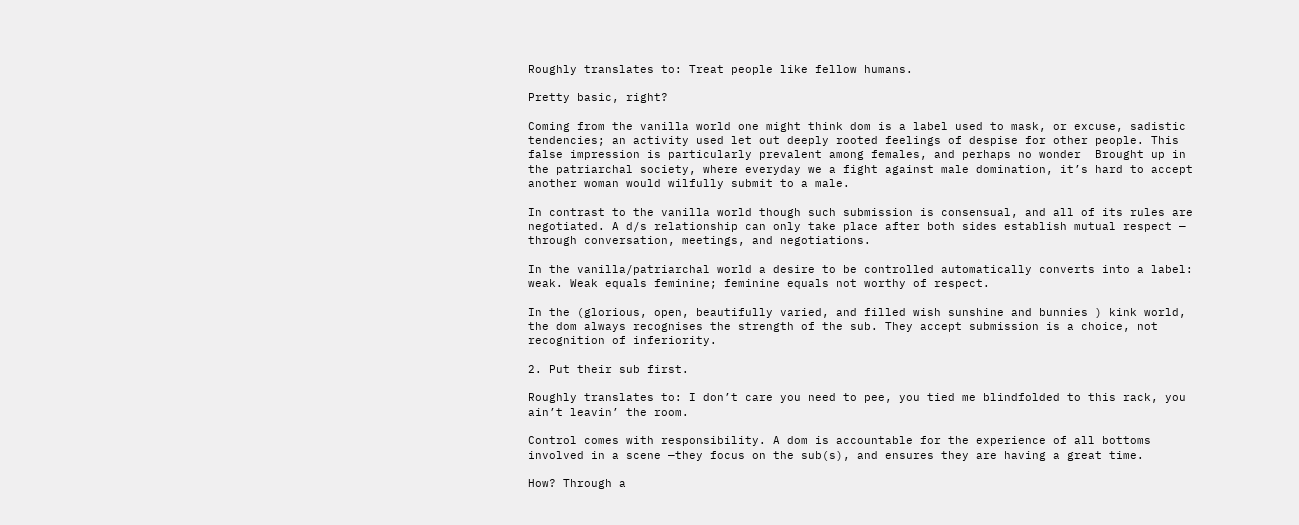Roughly translates to: Treat people like fellow humans.

Pretty basic, right?

Coming from the vanilla world one might think dom is a label used to mask, or excuse, sadistic tendencies; an activity used let out deeply rooted feelings of despise for other people. This false impression is particularly prevalent among females, and perhaps no wonder  Brought up in the patriarchal society, where everyday we a fight against male domination, it’s hard to accept another woman would wilfully submit to a male.

In contrast to the vanilla world though such submission is consensual, and all of its rules are negotiated. A d/s relationship can only take place after both sides establish mutual respect — through conversation, meetings, and negotiations.

In the vanilla/patriarchal world a desire to be controlled automatically converts into a label: weak. Weak equals feminine; feminine equals not worthy of respect.

In the (glorious, open, beautifully varied, and filled wish sunshine and bunnies ) kink world, the dom always recognises the strength of the sub. They accept submission is a choice, not recognition of inferiority.

2. Put their sub first.

Roughly translates to: I don’t care you need to pee, you tied me blindfolded to this rack, you ain’t leavin’ the room.

Control comes with responsibility. A dom is accountable for the experience of all bottoms involved in a scene —they focus on the sub(s), and ensures they are having a great time.

How? Through a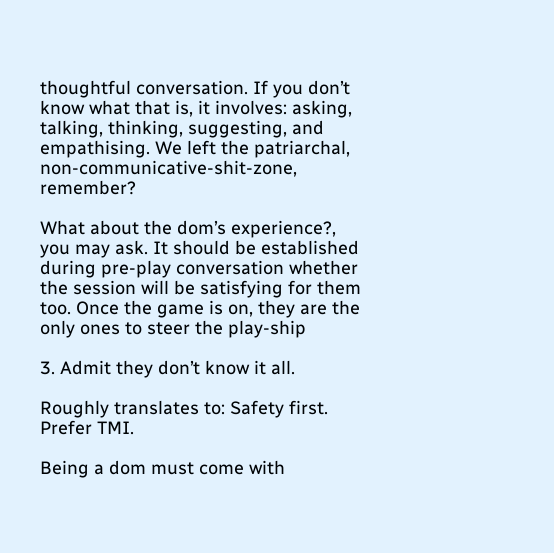thoughtful conversation. If you don’t know what that is, it involves: asking, talking, thinking, suggesting, and empathising. We left the patriarchal, non-communicative-shit-zone, remember?

What about the dom’s experience?, you may ask. It should be established during pre-play conversation whether the session will be satisfying for them too. Once the game is on, they are the only ones to steer the play-ship

3. Admit they don’t know it all.

Roughly translates to: Safety first. Prefer TMI.

Being a dom must come with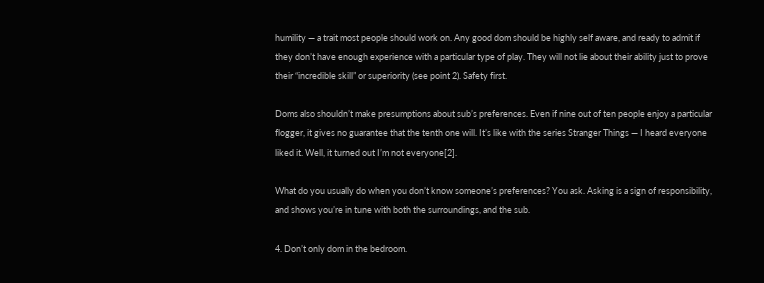humility — a trait most people should work on. Any good dom should be highly self aware, and ready to admit if they don’t have enough experience with a particular type of play. They will not lie about their ability just to prove their “incredible skill” or superiority (see point 2). Safety first.

Doms also shouldn’t make presumptions about sub’s preferences. Even if nine out of ten people enjoy a particular flogger, it gives no guarantee that the tenth one will. It’s like with the series Stranger Things — I heard everyone liked it. Well, it turned out I’m not everyone[2].

What do you usually do when you don’t know someone’s preferences? You ask. Asking is a sign of responsibility, and shows you’re in tune with both the surroundings, and the sub.

4. Don’t only dom in the bedroom.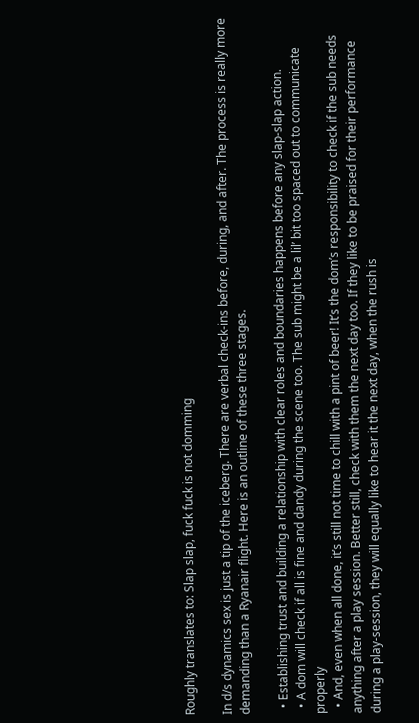Roughly translates to: Slap slap, fuck fuck is not domming

In d/s dynamics sex is just a tip of the iceberg. There are verbal check-ins before, during, and after. The process is really more demanding than a Ryanair flight. Here is an outline of these three stages.

  • Establishing trust and building a relationship with clear roles and boundaries happens before any slap-slap action.
  • A dom will check if all is fine and dandy during the scene too. The sub might be a lil’ bit too spaced out to communicate properly
  • And, even when all done, it’s still not time to chill with a pint of beer! It’s the dom’s responsibility to check if the sub needs anything after a play session. Better still, check with them the next day too. If they like to be praised for their performance during a play-session, they will equally like to hear it the next day, when the rush is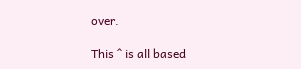over.

This ^ is all based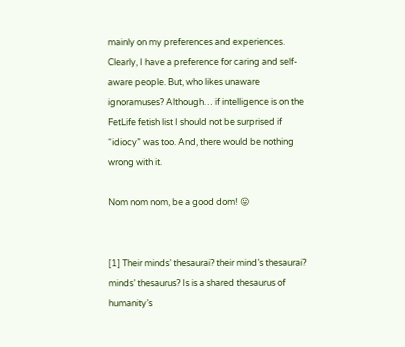mainly on my preferences and experiences. Clearly, I have a preference for caring and self-aware people. But, who likes unaware ignoramuses? Although… if intelligence is on the FetLife fetish list I should not be surprised if “idiocy” was too. And, there would be nothing wrong with it.

Nom nom nom, be a good dom! 😛


[1] Their minds’ thesaurai? their mind’s thesaurai? minds’ thesaurus? Is is a shared thesaurus of humanity’s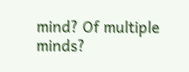mind? Of multiple minds?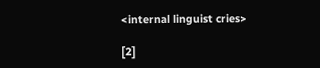<internal linguist cries>

[2]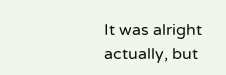It was alright actually, but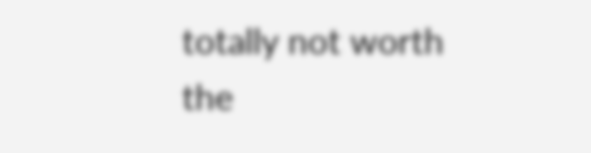totally not worth the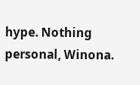hype. Nothing personal, Winona.